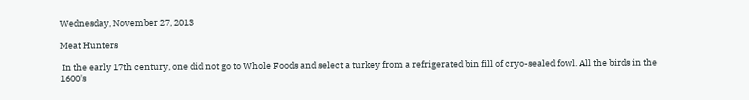Wednesday, November 27, 2013

Meat Hunters

 In the early 17th century, one did not go to Whole Foods and select a turkey from a refrigerated bin fill of cryo-sealed fowl. All the birds in the 1600's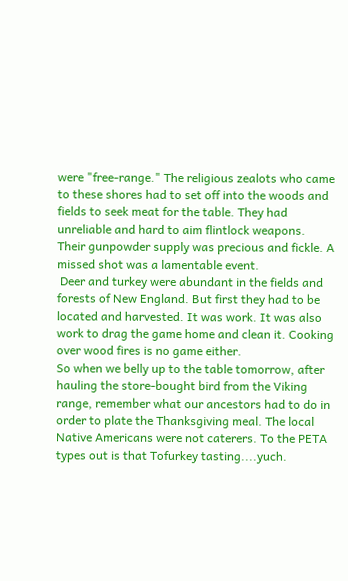were "free-range." The religious zealots who came to these shores had to set off into the woods and fields to seek meat for the table. They had unreliable and hard to aim flintlock weapons. Their gunpowder supply was precious and fickle. A missed shot was a lamentable event.
 Deer and turkey were abundant in the fields and forests of New England. But first they had to be located and harvested. It was work. It was also work to drag the game home and clean it. Cooking over wood fires is no game either.
So when we belly up to the table tomorrow, after hauling the store-bought bird from the Viking range, remember what our ancestors had to do in order to plate the Thanksgiving meal. The local Native Americans were not caterers. To the PETA types out is that Tofurkey tasting....yuch.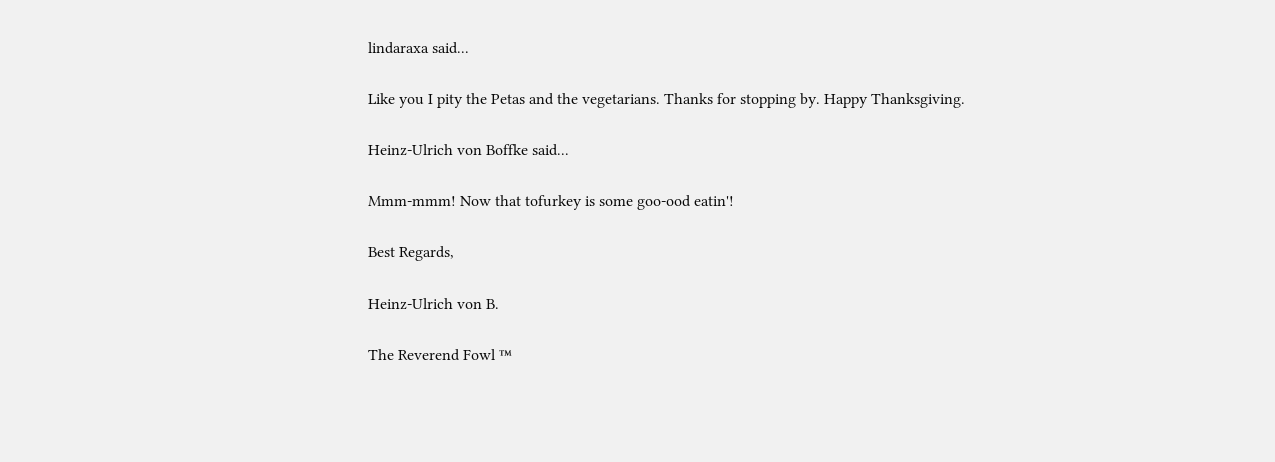lindaraxa said...

Like you I pity the Petas and the vegetarians. Thanks for stopping by. Happy Thanksgiving.

Heinz-Ulrich von Boffke said...

Mmm-mmm! Now that tofurkey is some goo-ood eatin'!

Best Regards,

Heinz-Ulrich von B.

The Reverend Fowl ™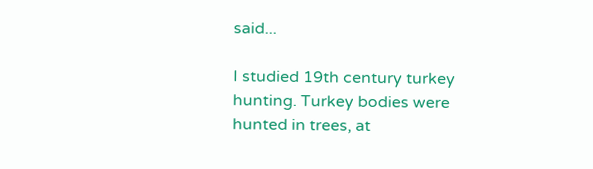said...

I studied 19th century turkey hunting. Turkey bodies were hunted in trees, at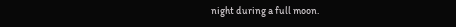night during a full moon.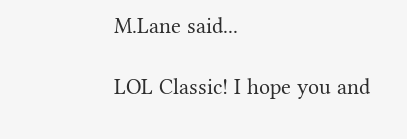M.Lane said...

LOL Classic! I hope you and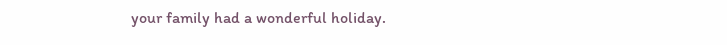your family had a wonderful holiday.